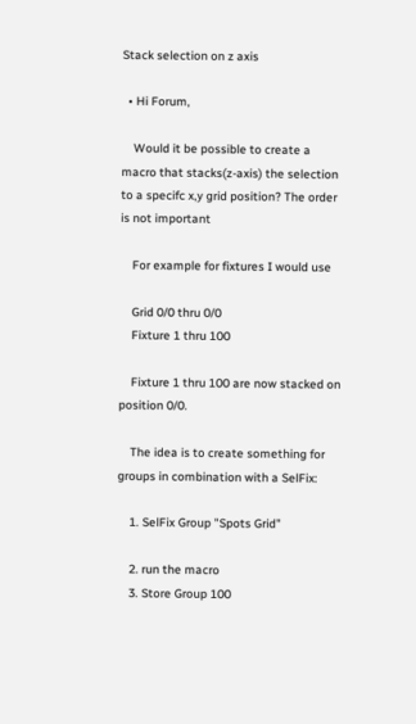Stack selection on z axis

  • Hi Forum,

    Would it be possible to create a macro that stacks(z-axis) the selection to a specifc x,y grid position? The order is not important

    For example for fixtures I would use

    Grid 0/0 thru 0/0
    Fixture 1 thru 100

    Fixture 1 thru 100 are now stacked on position 0/0.

    The idea is to create something for groups in combination with a SelFix:

    1. SelFix Group "Spots Grid"

    2. run the macro
    3. Store Group 100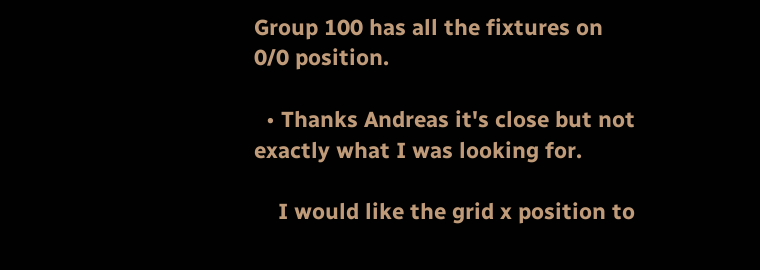Group 100 has all the fixtures on 0/0 position.

  • Thanks Andreas it's close but not exactly what I was looking for.

    I would like the grid x position to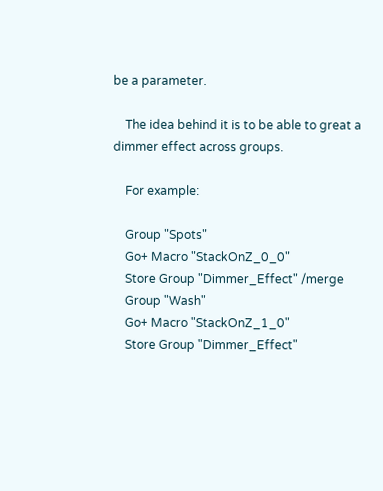be a parameter.

    The idea behind it is to be able to great a dimmer effect across groups.

    For example:

    Group "Spots"
    Go+ Macro "StackOnZ_0_0"
    Store Group "Dimmer_Effect" /merge
    Group "Wash"
    Go+ Macro "StackOnZ_1_0"
    Store Group "Dimmer_Effect"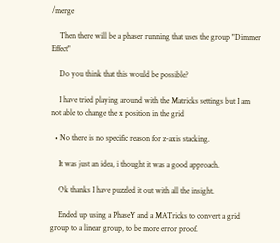/merge

    Then there will be a phaser running that uses the group "Dimmer Effect"

    Do you think that this would be possible?

    I have tried playing around with the Matricks settings but I am not able to change the x position in the grid

  • No there is no specific reason for z-axis stacking.

    It was just an idea, i thought it was a good approach.

    Ok thanks I have puzzled it out with all the insight.

    Ended up using a PhaseY and a MATricks to convert a grid group to a linear group, to be more error proof.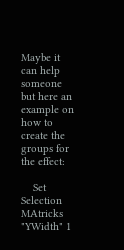Maybe it can help someone but here an example on how to create the groups for the effect:

    Set Selection MAtricks "YWidth" 1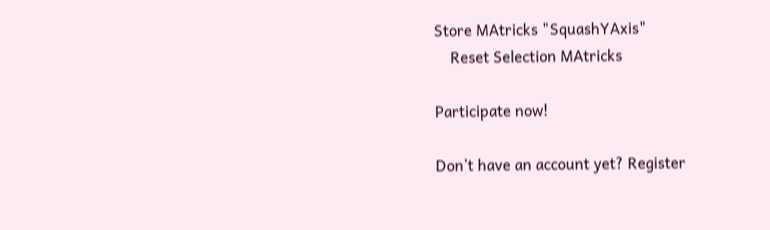Store MAtricks "SquashYAxis"
    Reset Selection MAtricks

Participate now!

Don’t have an account yet? Register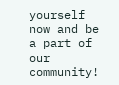yourself now and be a part of our community!